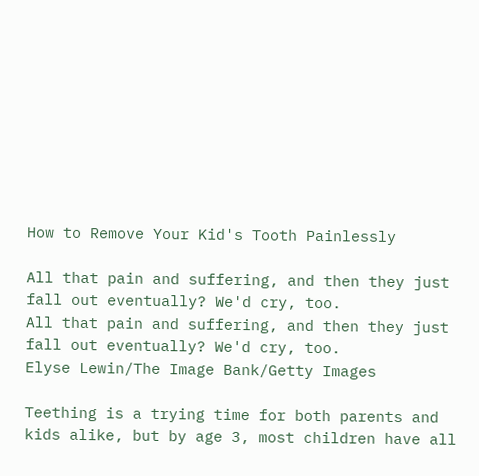How to Remove Your Kid's Tooth Painlessly

All that pain and suffering, and then they just fall out eventually? We'd cry, too.
All that pain and suffering, and then they just fall out eventually? We'd cry, too.
Elyse Lewin/The Image Bank/Getty Images

Teething is a trying time for both parents and kids alike, but by age 3, most children have all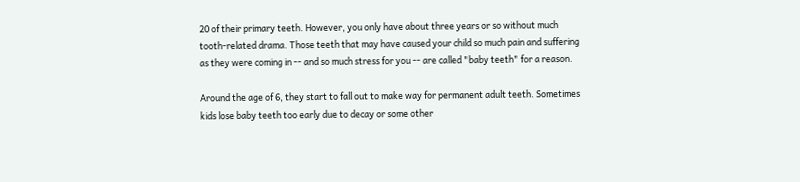20 of their primary teeth. However, you only have about three years or so without much tooth-related drama. Those teeth that may have caused your child so much pain and suffering as they were coming in -- and so much stress for you -- are called "baby teeth" for a reason.

Around the age of 6, they start to fall out to make way for permanent adult teeth. Sometimes kids lose baby teeth too early due to decay or some other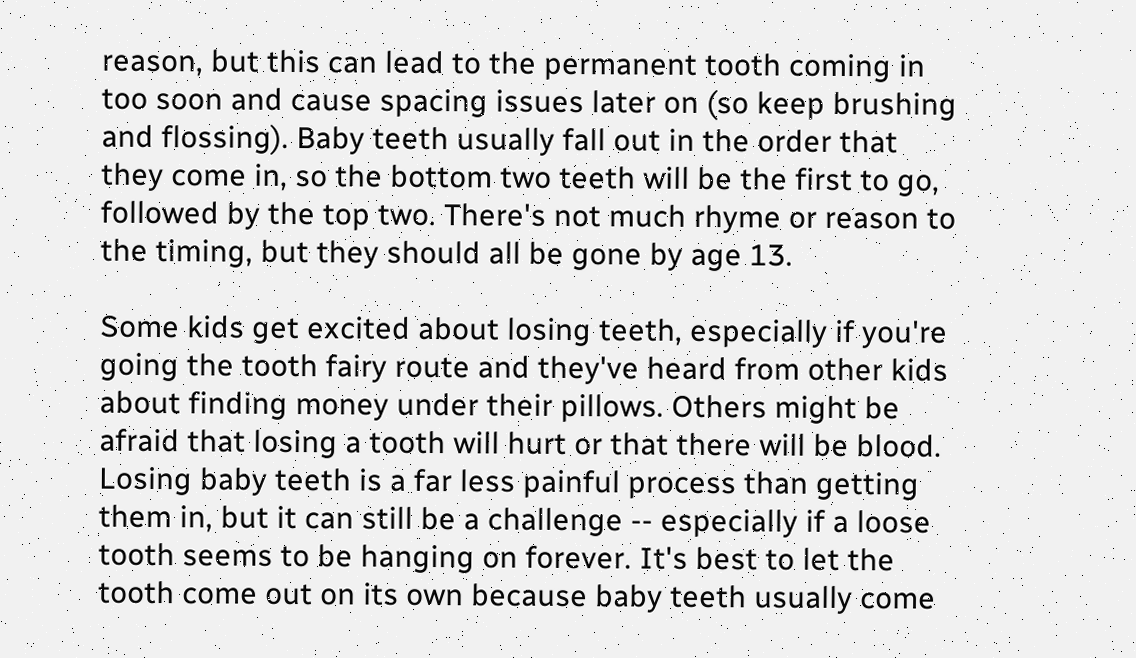reason, but this can lead to the permanent tooth coming in too soon and cause spacing issues later on (so keep brushing and flossing). Baby teeth usually fall out in the order that they come in, so the bottom two teeth will be the first to go, followed by the top two. There's not much rhyme or reason to the timing, but they should all be gone by age 13.

Some kids get excited about losing teeth, especially if you're going the tooth fairy route and they've heard from other kids about finding money under their pillows. Others might be afraid that losing a tooth will hurt or that there will be blood. Losing baby teeth is a far less painful process than getting them in, but it can still be a challenge -- especially if a loose tooth seems to be hanging on forever. It's best to let the tooth come out on its own because baby teeth usually come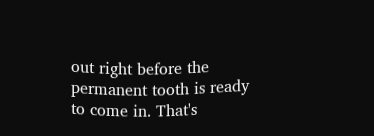out right before the permanent tooth is ready to come in. That's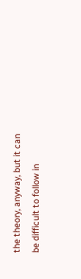the theory, anyway, but it can be difficult to follow in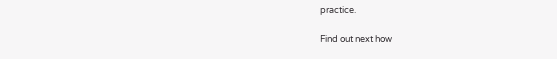practice.

Find out next how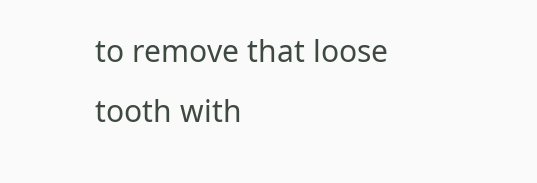to remove that loose tooth with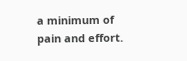a minimum of pain and effort.